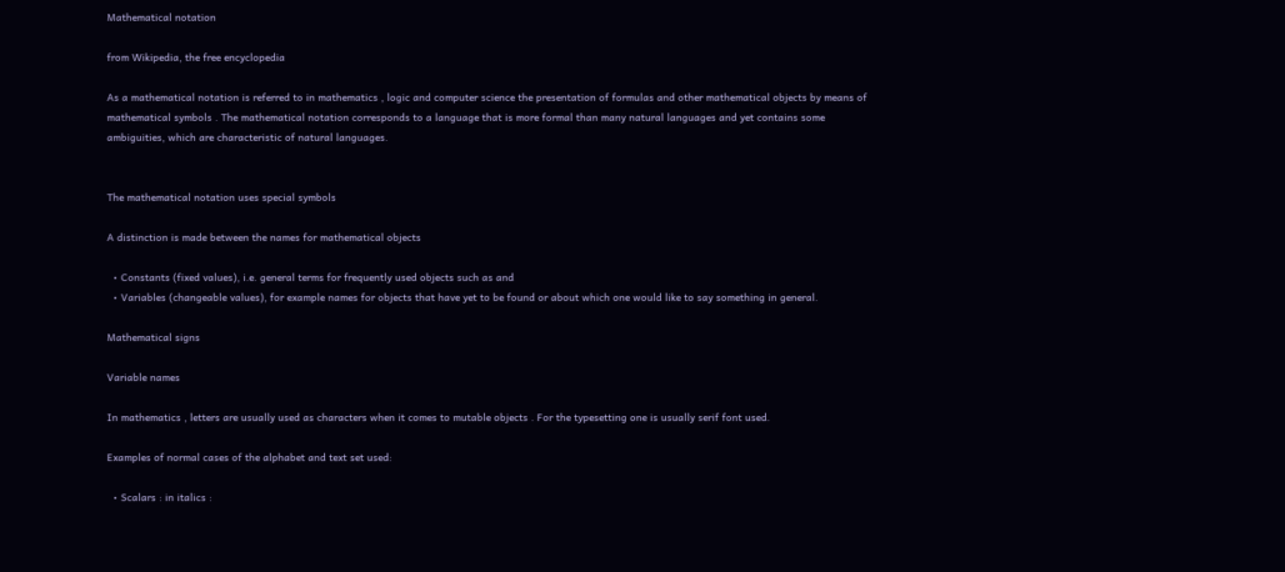Mathematical notation

from Wikipedia, the free encyclopedia

As a mathematical notation is referred to in mathematics , logic and computer science the presentation of formulas and other mathematical objects by means of mathematical symbols . The mathematical notation corresponds to a language that is more formal than many natural languages and yet contains some ambiguities, which are characteristic of natural languages.


The mathematical notation uses special symbols

A distinction is made between the names for mathematical objects

  • Constants (fixed values), i.e. general terms for frequently used objects such as and
  • Variables (changeable values), for example names for objects that have yet to be found or about which one would like to say something in general.

Mathematical signs

Variable names

In mathematics , letters are usually used as characters when it comes to mutable objects . For the typesetting one is usually serif font used.

Examples of normal cases of the alphabet and text set used:

  • Scalars : in italics :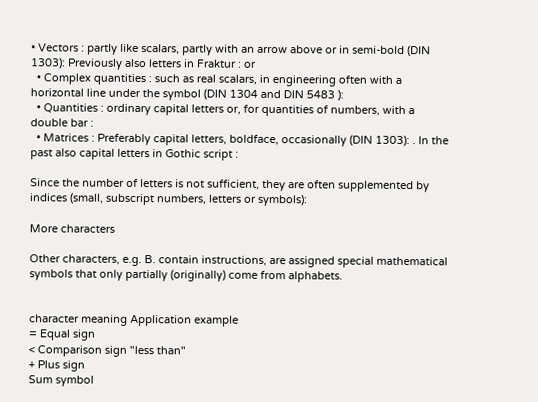• Vectors : partly like scalars, partly with an arrow above or in semi-bold (DIN 1303): Previously also letters in Fraktur : or
  • Complex quantities : such as real scalars, in engineering often with a horizontal line under the symbol (DIN 1304 and DIN 5483 ):
  • Quantities : ordinary capital letters or, for quantities of numbers, with a double bar :
  • Matrices : Preferably capital letters, boldface, occasionally (DIN 1303): . In the past also capital letters in Gothic script :

Since the number of letters is not sufficient, they are often supplemented by indices (small, subscript numbers, letters or symbols):

More characters

Other characters, e.g. B. contain instructions, are assigned special mathematical symbols that only partially (originally) come from alphabets.


character meaning Application example
= Equal sign
< Comparison sign "less than"
+ Plus sign
Sum symbol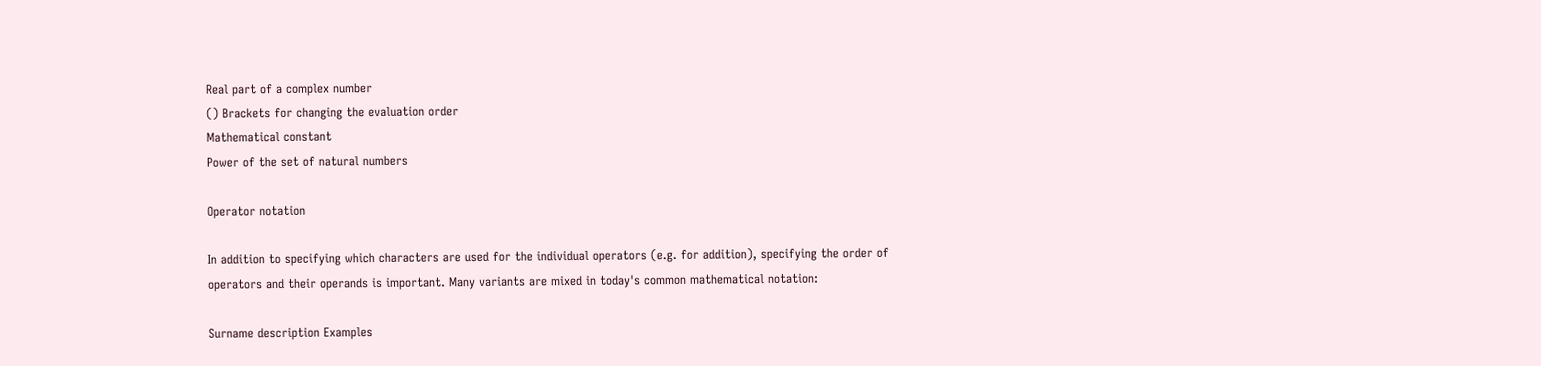Real part of a complex number
() Brackets for changing the evaluation order
Mathematical constant
Power of the set of natural numbers

Operator notation

In addition to specifying which characters are used for the individual operators (e.g. for addition), specifying the order of operators and their operands is important. Many variants are mixed in today's common mathematical notation:

Surname description Examples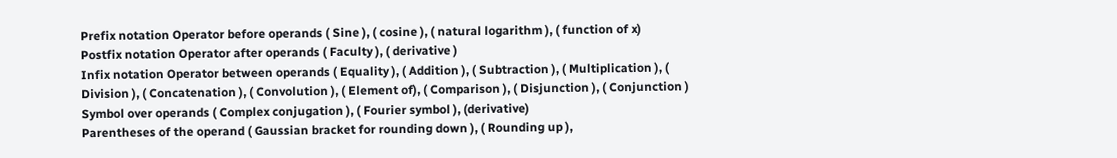Prefix notation Operator before operands ( Sine ), ( cosine ), ( natural logarithm ), ( function of x)
Postfix notation Operator after operands ( Faculty ), ( derivative )
Infix notation Operator between operands ( Equality ), ( Addition ), ( Subtraction ), ( Multiplication ), ( Division ), ( Concatenation ), ( Convolution ), ( Element of), ( Comparison ), ( Disjunction ), ( Conjunction )
Symbol over operands ( Complex conjugation ), ( Fourier symbol ), (derivative)
Parentheses of the operand ( Gaussian bracket for rounding down ), ( Rounding up ),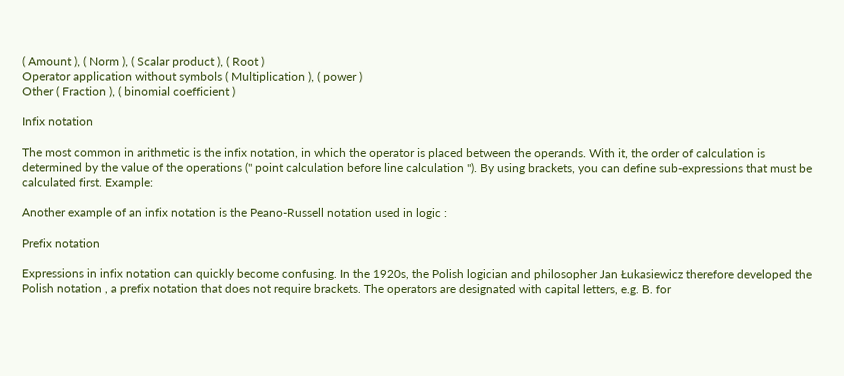( Amount ), ( Norm ), ( Scalar product ), ( Root )
Operator application without symbols ( Multiplication ), ( power )
Other ( Fraction ), ( binomial coefficient )

Infix notation

The most common in arithmetic is the infix notation, in which the operator is placed between the operands. With it, the order of calculation is determined by the value of the operations (" point calculation before line calculation "). By using brackets, you can define sub-expressions that must be calculated first. Example:

Another example of an infix notation is the Peano-Russell notation used in logic :

Prefix notation

Expressions in infix notation can quickly become confusing. In the 1920s, the Polish logician and philosopher Jan Łukasiewicz therefore developed the Polish notation , a prefix notation that does not require brackets. The operators are designated with capital letters, e.g. B. for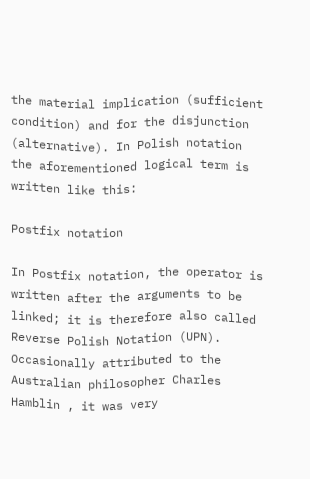the material implication (sufficient condition) and for the disjunction (alternative). In Polish notation the aforementioned logical term is written like this:

Postfix notation

In Postfix notation, the operator is written after the arguments to be linked; it is therefore also called Reverse Polish Notation (UPN). Occasionally attributed to the Australian philosopher Charles Hamblin , it was very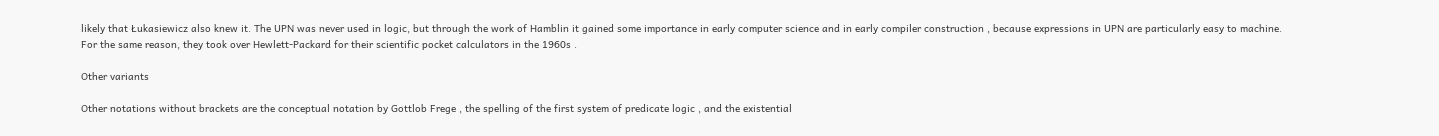likely that Łukasiewicz also knew it. The UPN was never used in logic, but through the work of Hamblin it gained some importance in early computer science and in early compiler construction , because expressions in UPN are particularly easy to machine. For the same reason, they took over Hewlett-Packard for their scientific pocket calculators in the 1960s .

Other variants

Other notations without brackets are the conceptual notation by Gottlob Frege , the spelling of the first system of predicate logic , and the existential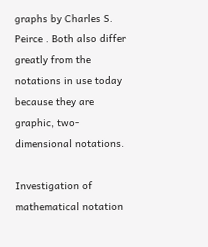graphs by Charles S. Peirce . Both also differ greatly from the notations in use today because they are graphic, two-dimensional notations.

Investigation of mathematical notation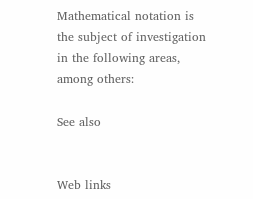Mathematical notation is the subject of investigation in the following areas, among others:

See also


Web links